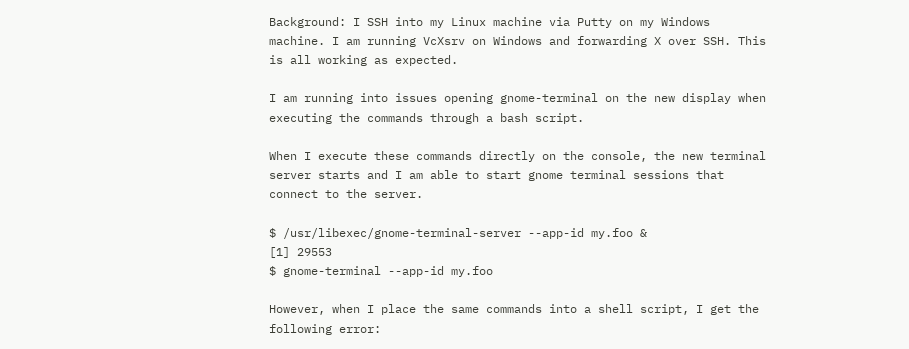Background: I SSH into my Linux machine via Putty on my Windows machine. I am running VcXsrv on Windows and forwarding X over SSH. This is all working as expected.

I am running into issues opening gnome-terminal on the new display when executing the commands through a bash script.

When I execute these commands directly on the console, the new terminal server starts and I am able to start gnome terminal sessions that connect to the server.

$ /usr/libexec/gnome-terminal-server --app-id my.foo &
[1] 29553
$ gnome-terminal --app-id my.foo

However, when I place the same commands into a shell script, I get the following error: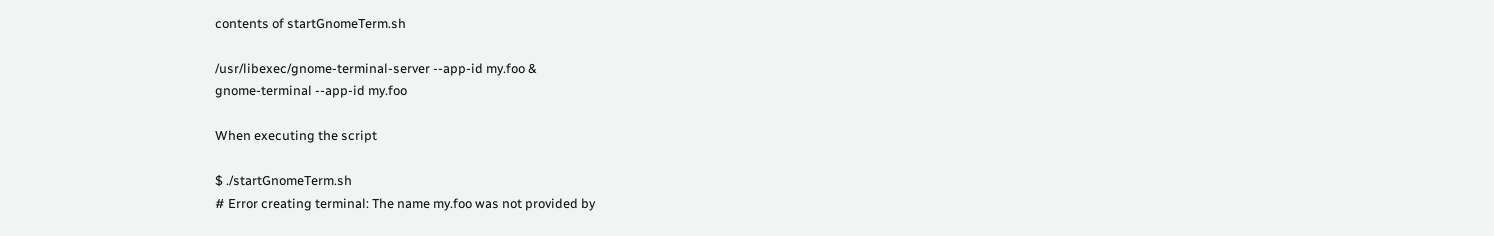contents of startGnomeTerm.sh

/usr/libexec/gnome-terminal-server --app-id my.foo &
gnome-terminal --app-id my.foo

When executing the script

$ ./startGnomeTerm.sh
# Error creating terminal: The name my.foo was not provided by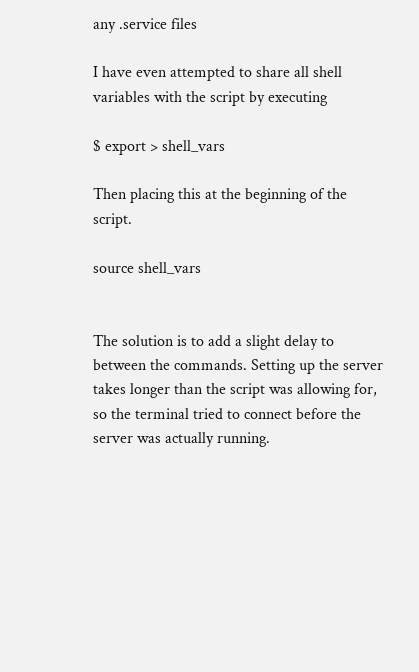any .service files

I have even attempted to share all shell variables with the script by executing

$ export > shell_vars

Then placing this at the beginning of the script.

source shell_vars


The solution is to add a slight delay to between the commands. Setting up the server takes longer than the script was allowing for, so the terminal tried to connect before the server was actually running.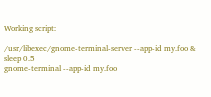Working script:

/usr/libexec/gnome-terminal-server --app-id my.foo &
sleep 0.5
gnome-terminal --app-id my.foo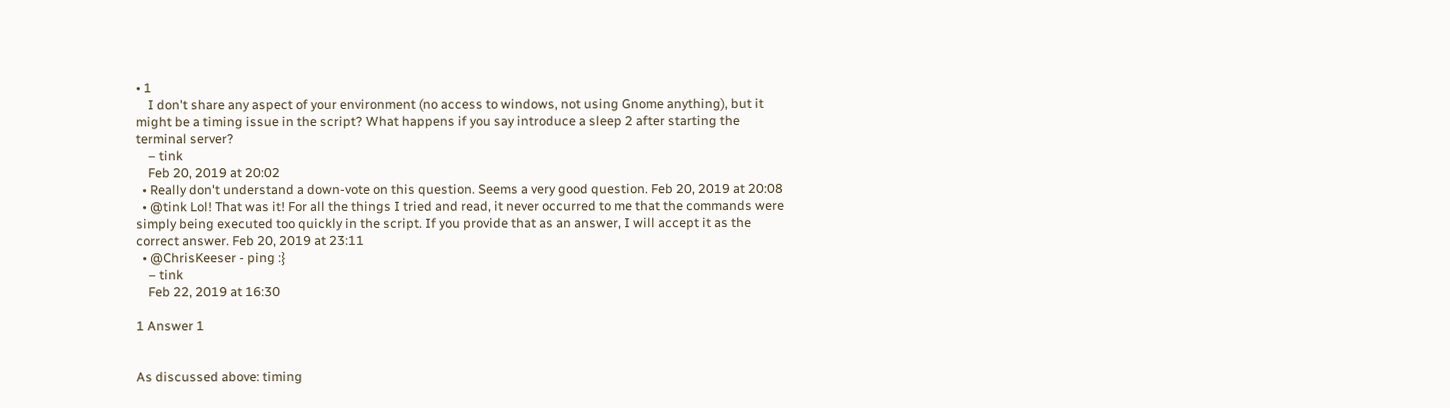• 1
    I don't share any aspect of your environment (no access to windows, not using Gnome anything), but it might be a timing issue in the script? What happens if you say introduce a sleep 2 after starting the terminal server?
    – tink
    Feb 20, 2019 at 20:02
  • Really don't understand a down-vote on this question. Seems a very good question. Feb 20, 2019 at 20:08
  • @tink Lol! That was it! For all the things I tried and read, it never occurred to me that the commands were simply being executed too quickly in the script. If you provide that as an answer, I will accept it as the correct answer. Feb 20, 2019 at 23:11
  • @ChrisKeeser - ping :}
    – tink
    Feb 22, 2019 at 16:30

1 Answer 1


As discussed above: timing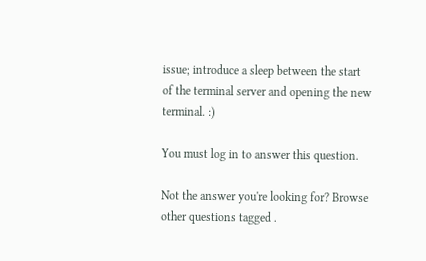issue; introduce a sleep between the start of the terminal server and opening the new terminal. :)

You must log in to answer this question.

Not the answer you're looking for? Browse other questions tagged .